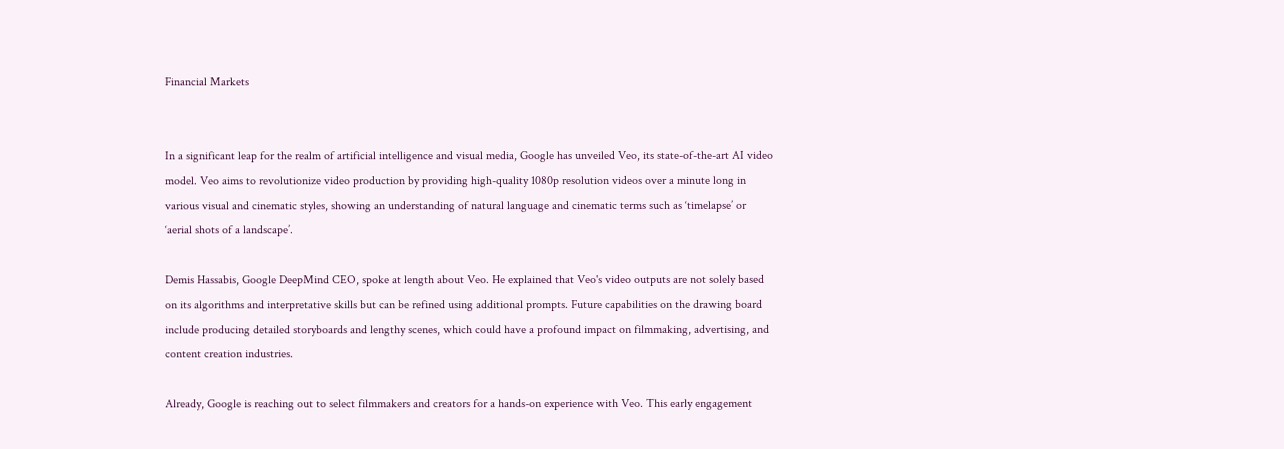Financial Markets


In a significant leap for the realm of artificial intelligence and visual media, Google has unveiled Veo, its state-of-the-art AI video model. Veo aims to revolutionize video production by providing high-quality 1080p resolution videos over a minute long in various visual and cinematic styles, showing an understanding of natural language and cinematic terms such as ‘timelapse’ or ‘aerial shots of a landscape’.

Demis Hassabis, Google DeepMind CEO, spoke at length about Veo. He explained that Veo's video outputs are not solely based on its algorithms and interpretative skills but can be refined using additional prompts. Future capabilities on the drawing board include producing detailed storyboards and lengthy scenes, which could have a profound impact on filmmaking, advertising, and content creation industries.

Already, Google is reaching out to select filmmakers and creators for a hands-on experience with Veo. This early engagement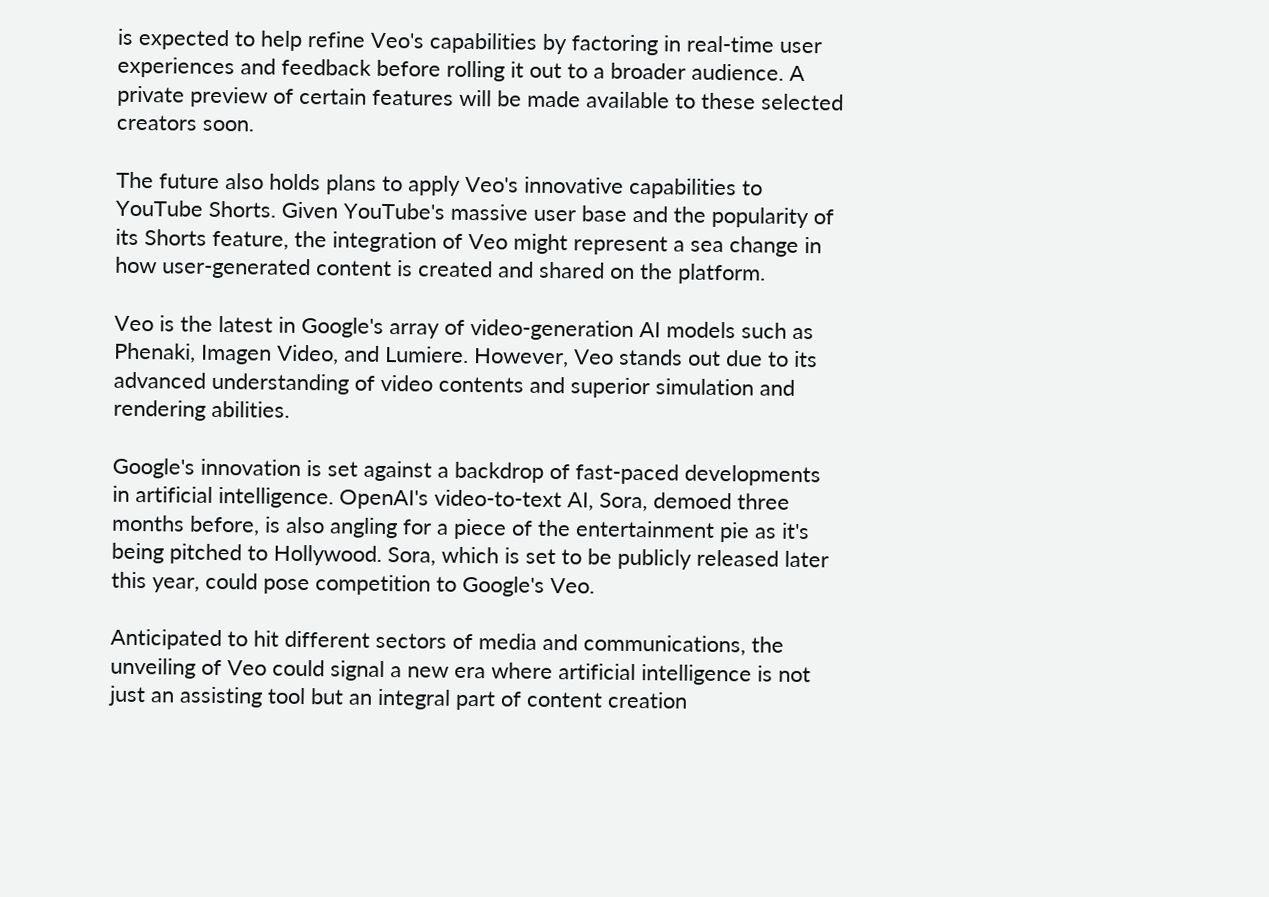is expected to help refine Veo's capabilities by factoring in real-time user experiences and feedback before rolling it out to a broader audience. A private preview of certain features will be made available to these selected creators soon.

The future also holds plans to apply Veo's innovative capabilities to YouTube Shorts. Given YouTube's massive user base and the popularity of its Shorts feature, the integration of Veo might represent a sea change in how user-generated content is created and shared on the platform.

Veo is the latest in Google's array of video-generation AI models such as Phenaki, Imagen Video, and Lumiere. However, Veo stands out due to its advanced understanding of video contents and superior simulation and rendering abilities.

Google's innovation is set against a backdrop of fast-paced developments in artificial intelligence. OpenAI's video-to-text AI, Sora, demoed three months before, is also angling for a piece of the entertainment pie as it's being pitched to Hollywood. Sora, which is set to be publicly released later this year, could pose competition to Google's Veo.

Anticipated to hit different sectors of media and communications, the unveiling of Veo could signal a new era where artificial intelligence is not just an assisting tool but an integral part of content creation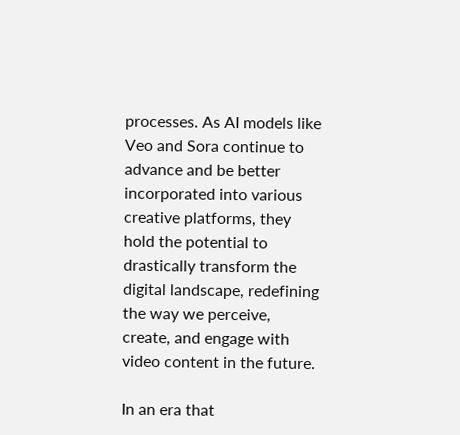processes. As AI models like Veo and Sora continue to advance and be better incorporated into various creative platforms, they hold the potential to drastically transform the digital landscape, redefining the way we perceive, create, and engage with video content in the future.

In an era that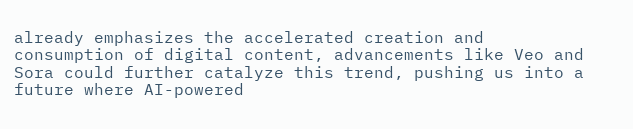already emphasizes the accelerated creation and consumption of digital content, advancements like Veo and Sora could further catalyze this trend, pushing us into a future where AI-powered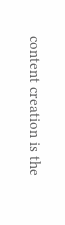content creation is the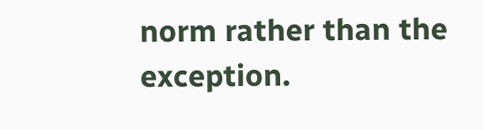norm rather than the exception.